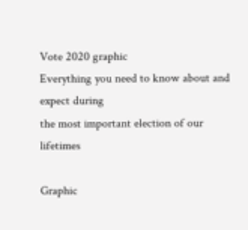Vote 2020 graphic
Everything you need to know about and expect during
the most important election of our lifetimes

Graphic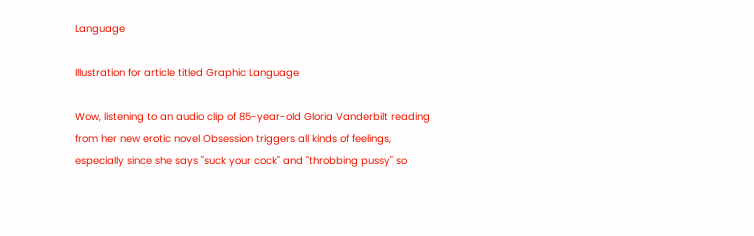Language

Illustration for article titled Graphic Language

Wow, listening to an audio clip of 85-year-old Gloria Vanderbilt reading from her new erotic novel Obsession triggers all kinds of feelings, especially since she says "suck your cock" and "throbbing pussy" so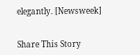elegantly. [Newsweek]


Share This Story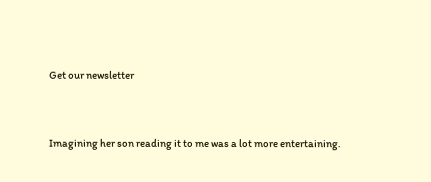Get our newsletter


Imagining her son reading it to me was a lot more entertaining.